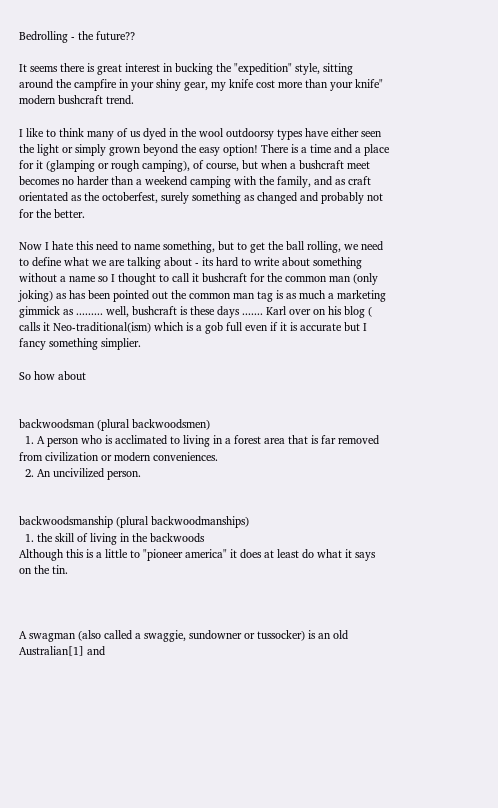Bedrolling - the future??

It seems there is great interest in bucking the "expedition" style, sitting around the campfire in your shiny gear, my knife cost more than your knife" modern bushcraft trend.

I like to think many of us dyed in the wool outdoorsy types have either seen the light or simply grown beyond the easy option! There is a time and a place for it (glamping or rough camping), of course, but when a bushcraft meet becomes no harder than a weekend camping with the family, and as craft orientated as the octoberfest, surely something as changed and probably not for the better.

Now I hate this need to name something, but to get the ball rolling, we need to define what we are talking about - its hard to write about something without a name so I thought to call it bushcraft for the common man (only joking) as has been pointed out the common man tag is as much a marketing gimmick as ......... well, bushcraft is these days ....... Karl over on his blog ( calls it Neo-traditional(ism) which is a gob full even if it is accurate but I fancy something simplier.

So how about


backwoodsman (plural backwoodsmen)
  1. A person who is acclimated to living in a forest area that is far removed from civilization or modern conveniences.
  2. An uncivilized person.


backwoodsmanship (plural backwoodmanships)
  1. the skill of living in the backwoods
Although this is a little to "pioneer america" it does at least do what it says on the tin.



A swagman (also called a swaggie, sundowner or tussocker) is an old Australian[1] and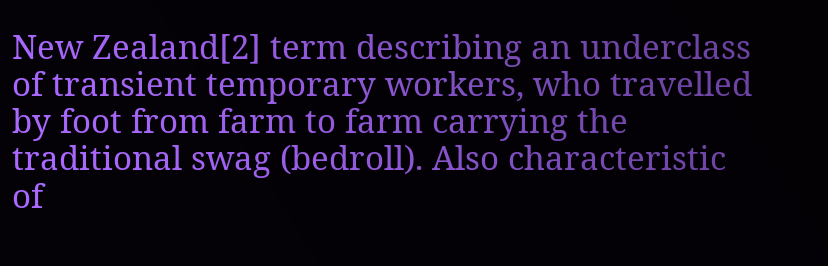New Zealand[2] term describing an underclass of transient temporary workers, who travelled by foot from farm to farm carrying the traditional swag (bedroll). Also characteristic of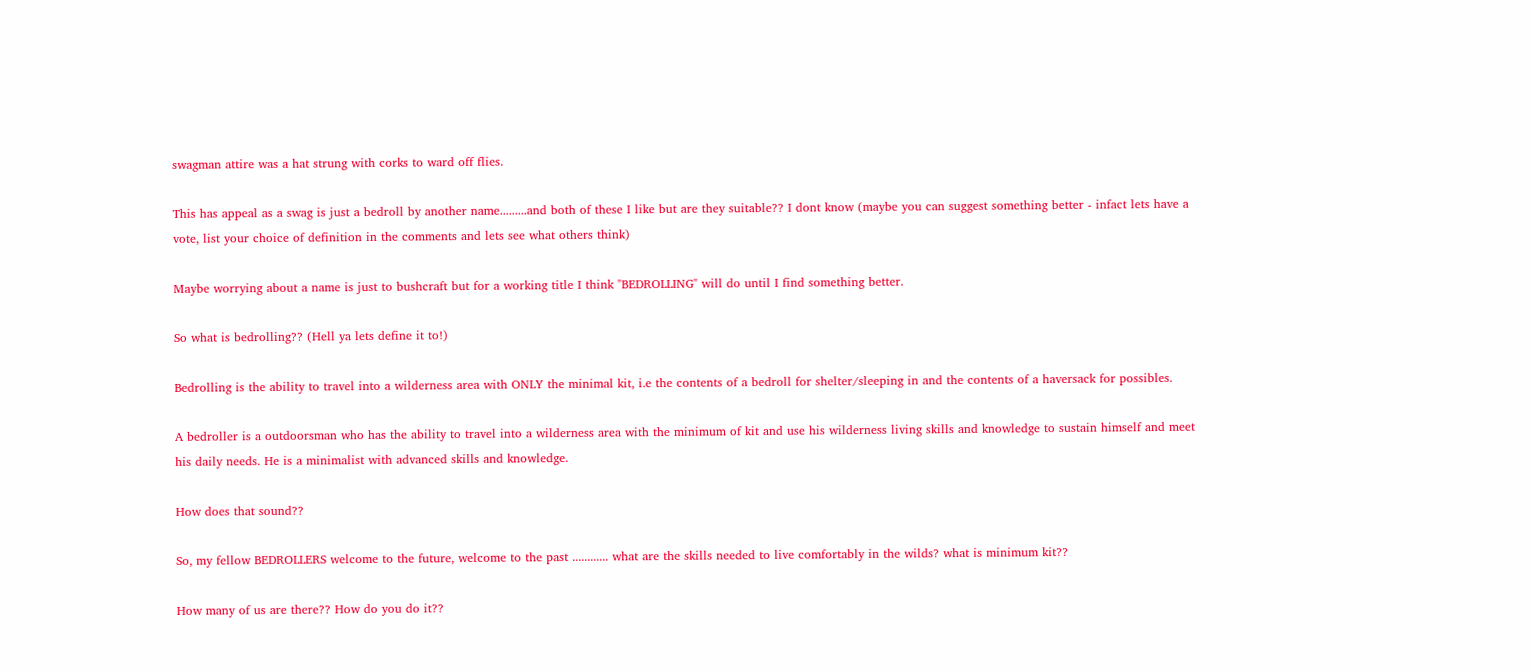swagman attire was a hat strung with corks to ward off flies.

This has appeal as a swag is just a bedroll by another name.........and both of these I like but are they suitable?? I dont know (maybe you can suggest something better - infact lets have a vote, list your choice of definition in the comments and lets see what others think)

Maybe worrying about a name is just to bushcraft but for a working title I think "BEDROLLING" will do until I find something better.

So what is bedrolling?? (Hell ya lets define it to!)

Bedrolling is the ability to travel into a wilderness area with ONLY the minimal kit, i.e the contents of a bedroll for shelter/sleeping in and the contents of a haversack for possibles.

A bedroller is a outdoorsman who has the ability to travel into a wilderness area with the minimum of kit and use his wilderness living skills and knowledge to sustain himself and meet his daily needs. He is a minimalist with advanced skills and knowledge.

How does that sound??

So, my fellow BEDROLLERS welcome to the future, welcome to the past ............ what are the skills needed to live comfortably in the wilds? what is minimum kit??

How many of us are there?? How do you do it??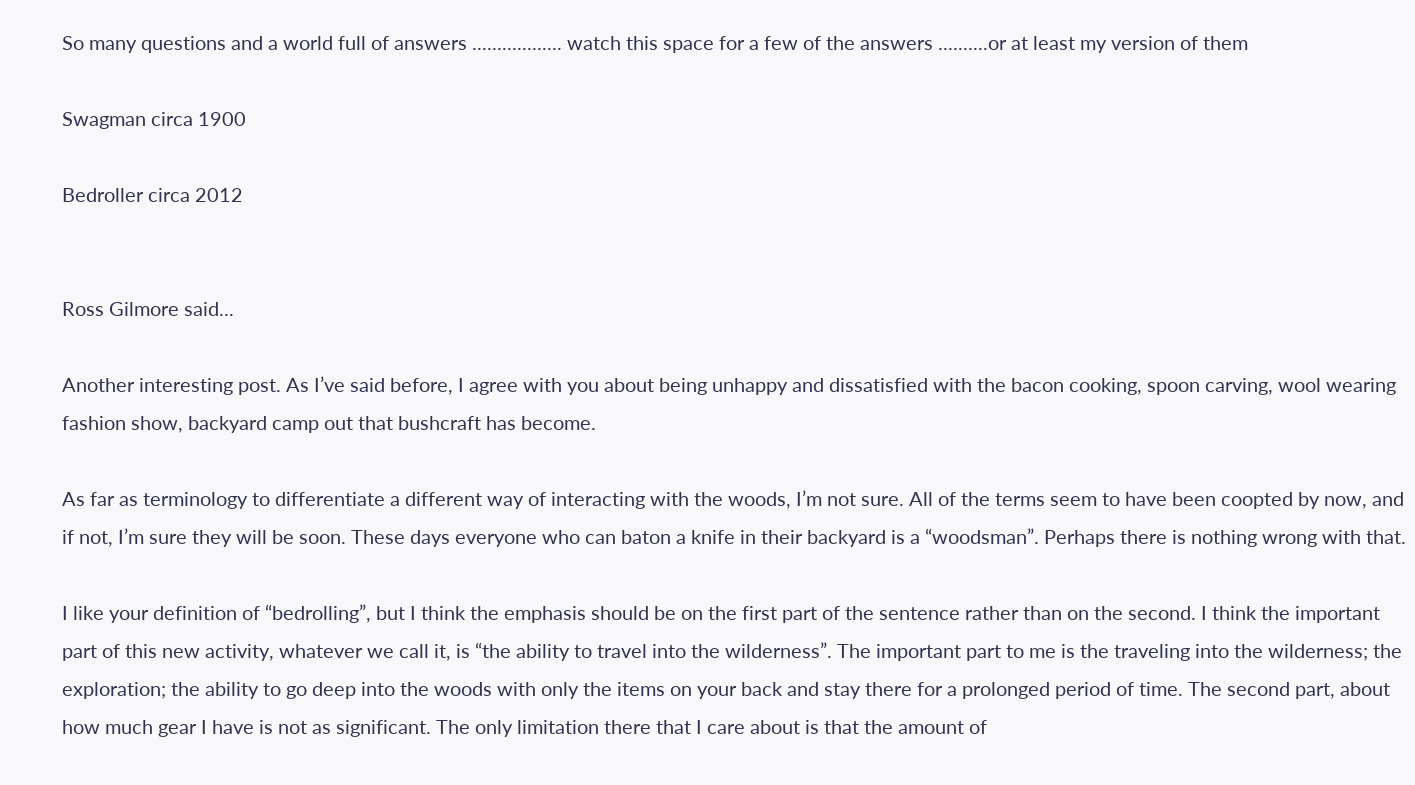So many questions and a world full of answers .................. watch this space for a few of the answers ..........or at least my version of them

Swagman circa 1900

Bedroller circa 2012


Ross Gilmore said...

Another interesting post. As I’ve said before, I agree with you about being unhappy and dissatisfied with the bacon cooking, spoon carving, wool wearing fashion show, backyard camp out that bushcraft has become.

As far as terminology to differentiate a different way of interacting with the woods, I’m not sure. All of the terms seem to have been coopted by now, and if not, I’m sure they will be soon. These days everyone who can baton a knife in their backyard is a “woodsman”. Perhaps there is nothing wrong with that.

I like your definition of “bedrolling”, but I think the emphasis should be on the first part of the sentence rather than on the second. I think the important part of this new activity, whatever we call it, is “the ability to travel into the wilderness”. The important part to me is the traveling into the wilderness; the exploration; the ability to go deep into the woods with only the items on your back and stay there for a prolonged period of time. The second part, about how much gear I have is not as significant. The only limitation there that I care about is that the amount of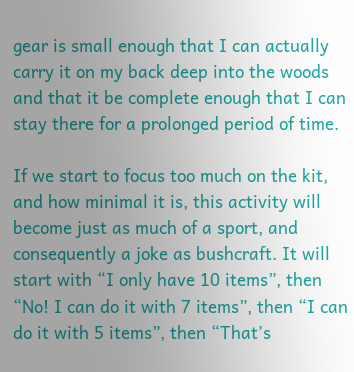gear is small enough that I can actually carry it on my back deep into the woods and that it be complete enough that I can stay there for a prolonged period of time.

If we start to focus too much on the kit, and how minimal it is, this activity will become just as much of a sport, and consequently a joke as bushcraft. It will start with “I only have 10 items”, then “No! I can do it with 7 items”, then “I can do it with 5 items”, then “That’s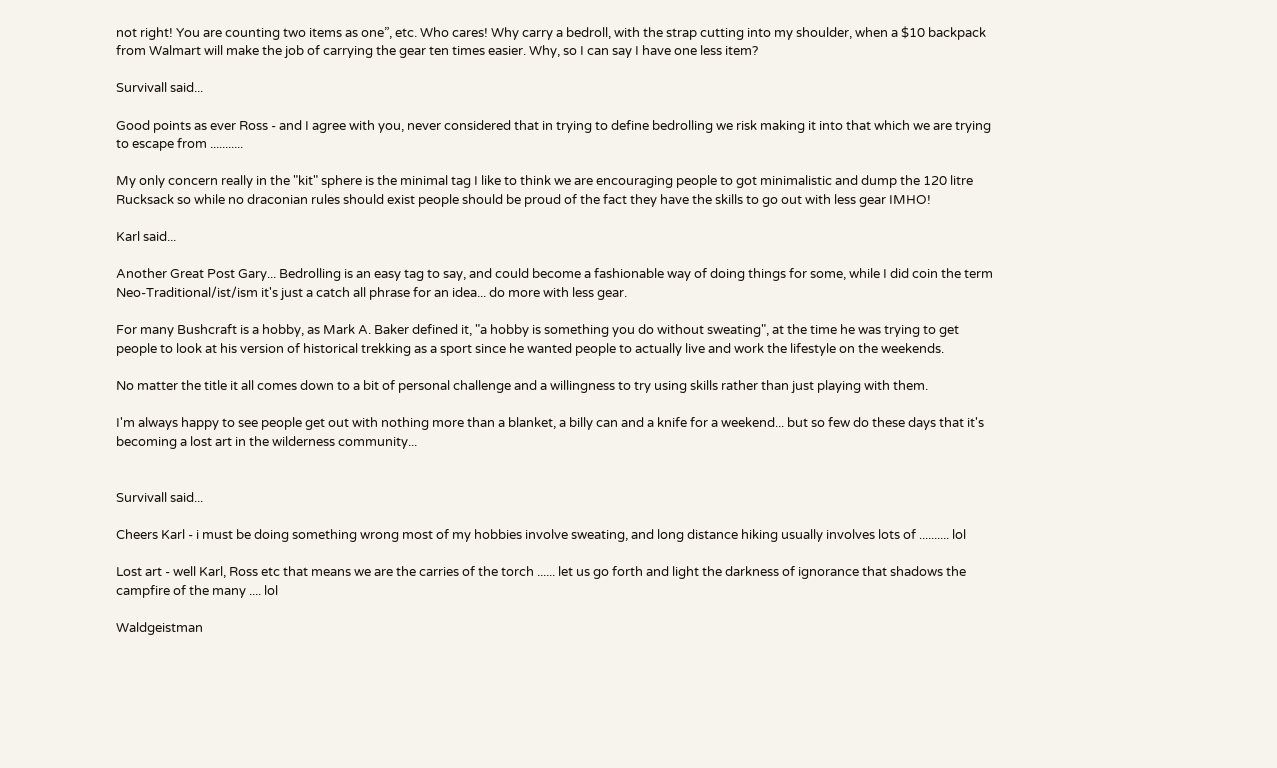not right! You are counting two items as one”, etc. Who cares! Why carry a bedroll, with the strap cutting into my shoulder, when a $10 backpack from Walmart will make the job of carrying the gear ten times easier. Why, so I can say I have one less item?

Survivall said...

Good points as ever Ross - and I agree with you, never considered that in trying to define bedrolling we risk making it into that which we are trying to escape from ...........

My only concern really in the "kit" sphere is the minimal tag I like to think we are encouraging people to got minimalistic and dump the 120 litre Rucksack so while no draconian rules should exist people should be proud of the fact they have the skills to go out with less gear IMHO!

Karl said...

Another Great Post Gary... Bedrolling is an easy tag to say, and could become a fashionable way of doing things for some, while I did coin the term Neo-Traditional/ist/ism it's just a catch all phrase for an idea... do more with less gear.

For many Bushcraft is a hobby, as Mark A. Baker defined it, "a hobby is something you do without sweating", at the time he was trying to get people to look at his version of historical trekking as a sport since he wanted people to actually live and work the lifestyle on the weekends.

No matter the title it all comes down to a bit of personal challenge and a willingness to try using skills rather than just playing with them.

I'm always happy to see people get out with nothing more than a blanket, a billy can and a knife for a weekend... but so few do these days that it's becoming a lost art in the wilderness community...


Survivall said...

Cheers Karl - i must be doing something wrong most of my hobbies involve sweating, and long distance hiking usually involves lots of .......... lol

Lost art - well Karl, Ross etc that means we are the carries of the torch ...... let us go forth and light the darkness of ignorance that shadows the campfire of the many .... lol

Waldgeistman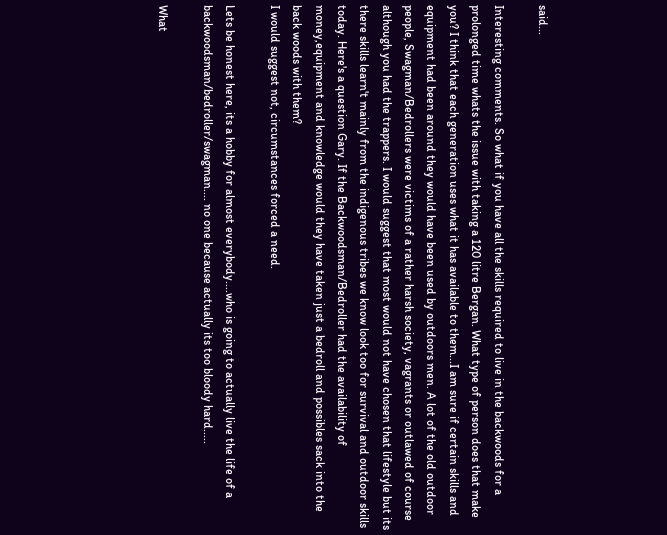said...

Interesting comments. So what if you have all the skills required to live in the backwoods for a prolonged time whats the issue with taking a 120 litre Bergan. What type of person does that make you? I think that each generation uses what it has available to them...I am sure if certain skills and equipment had been around they would have been used by outdoors men. A lot of the old outdoor people, Swagman/Bedrollers were victims of a rather harsh society, vagrants or outlawed of course although you had the trappers. I would suggest that most would not have chosen that lifestyle but its there skills learn't mainly from the indigenous tribes we know look too for survival and outdoor skills today. Here's a question Gary. If the Backwoodsman/Bedroller had the availability of money,equipment and knowledge would they have taken just a bedroll and possibles sack into the back woods with them?
I would suggest not, circumstances forced a need.

Lets be honest here, its a hobby for almost everybody....who is going to actually live the life of a backwoodsman/bedroller/swagman.... no one because actually its too bloody hard.....

What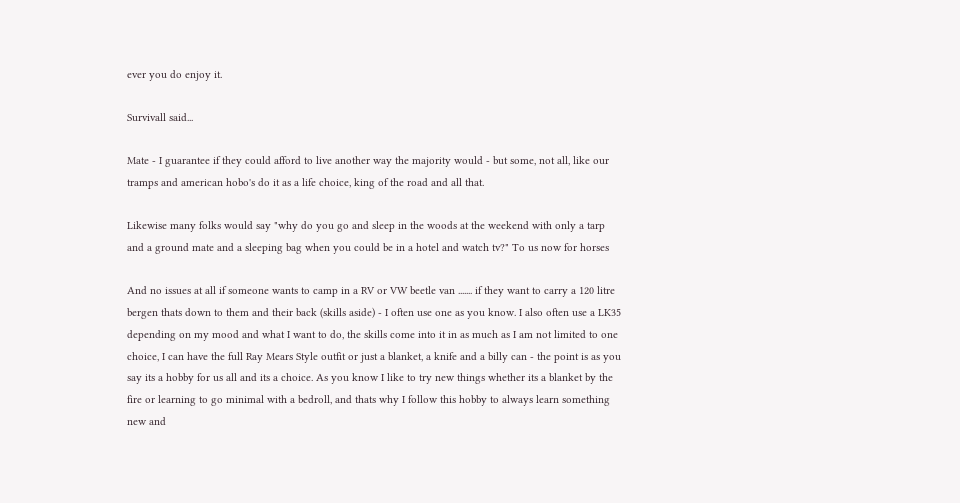ever you do enjoy it.

Survivall said...

Mate - I guarantee if they could afford to live another way the majority would - but some, not all, like our tramps and american hobo's do it as a life choice, king of the road and all that.

Likewise many folks would say "why do you go and sleep in the woods at the weekend with only a tarp and a ground mate and a sleeping bag when you could be in a hotel and watch tv?" To us now for horses

And no issues at all if someone wants to camp in a RV or VW beetle van ....... if they want to carry a 120 litre bergen thats down to them and their back (skills aside) - I often use one as you know. I also often use a LK35 depending on my mood and what I want to do, the skills come into it in as much as I am not limited to one choice, I can have the full Ray Mears Style outfit or just a blanket, a knife and a billy can - the point is as you say its a hobby for us all and its a choice. As you know I like to try new things whether its a blanket by the fire or learning to go minimal with a bedroll, and thats why I follow this hobby to always learn something new and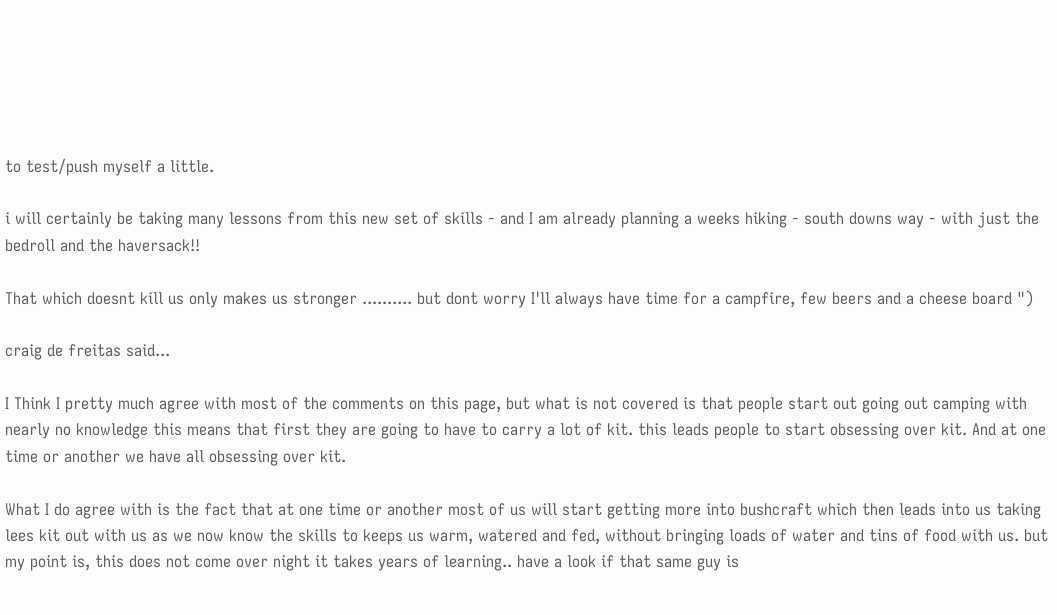to test/push myself a little.

i will certainly be taking many lessons from this new set of skills - and I am already planning a weeks hiking - south downs way - with just the bedroll and the haversack!!

That which doesnt kill us only makes us stronger .......... but dont worry I'll always have time for a campfire, few beers and a cheese board ")

craig de freitas said...

I Think I pretty much agree with most of the comments on this page, but what is not covered is that people start out going out camping with nearly no knowledge this means that first they are going to have to carry a lot of kit. this leads people to start obsessing over kit. And at one time or another we have all obsessing over kit.

What I do agree with is the fact that at one time or another most of us will start getting more into bushcraft which then leads into us taking lees kit out with us as we now know the skills to keeps us warm, watered and fed, without bringing loads of water and tins of food with us. but my point is, this does not come over night it takes years of learning.. have a look if that same guy is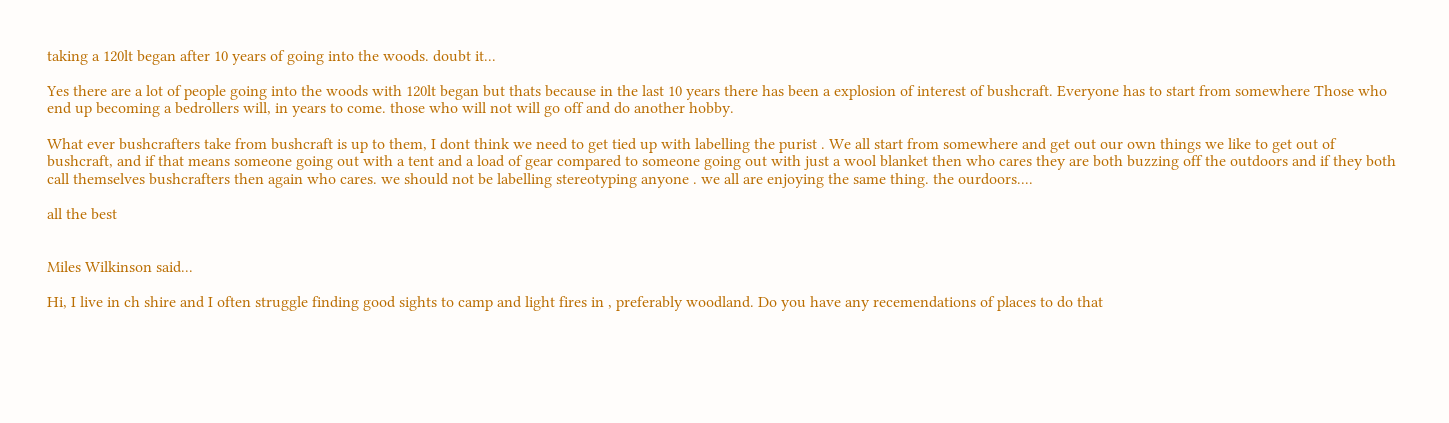taking a 120lt began after 10 years of going into the woods. doubt it...

Yes there are a lot of people going into the woods with 120lt began but thats because in the last 10 years there has been a explosion of interest of bushcraft. Everyone has to start from somewhere Those who end up becoming a bedrollers will, in years to come. those who will not will go off and do another hobby.

What ever bushcrafters take from bushcraft is up to them, I dont think we need to get tied up with labelling the purist . We all start from somewhere and get out our own things we like to get out of bushcraft, and if that means someone going out with a tent and a load of gear compared to someone going out with just a wool blanket then who cares they are both buzzing off the outdoors and if they both call themselves bushcrafters then again who cares. we should not be labelling stereotyping anyone . we all are enjoying the same thing. the ourdoors....

all the best


Miles Wilkinson said...

Hi, I live in ch shire and I often struggle finding good sights to camp and light fires in , preferably woodland. Do you have any recemendations of places to do that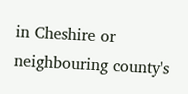in Cheshire or neighbouring county's